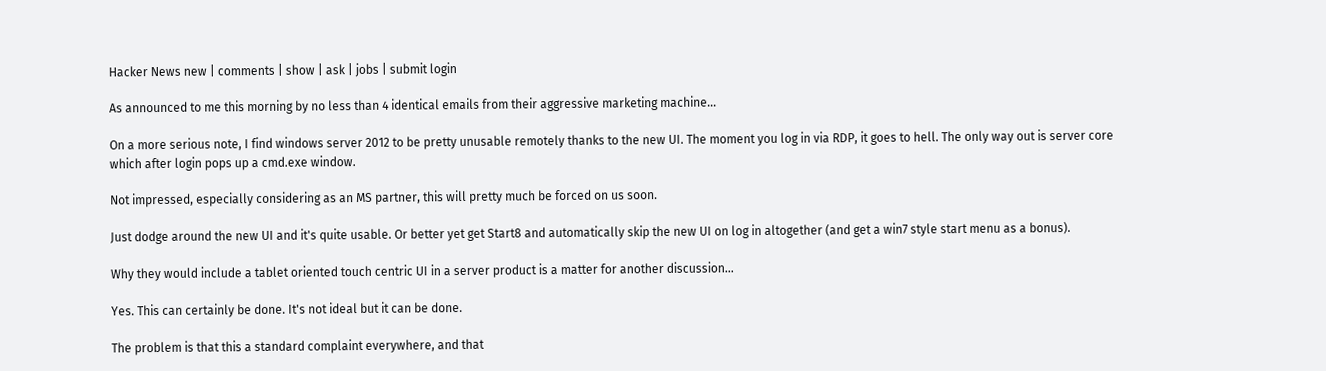Hacker News new | comments | show | ask | jobs | submit login

As announced to me this morning by no less than 4 identical emails from their aggressive marketing machine...

On a more serious note, I find windows server 2012 to be pretty unusable remotely thanks to the new UI. The moment you log in via RDP, it goes to hell. The only way out is server core which after login pops up a cmd.exe window.

Not impressed, especially considering as an MS partner, this will pretty much be forced on us soon.

Just dodge around the new UI and it's quite usable. Or better yet get Start8 and automatically skip the new UI on log in altogether (and get a win7 style start menu as a bonus).

Why they would include a tablet oriented touch centric UI in a server product is a matter for another discussion...

Yes. This can certainly be done. It's not ideal but it can be done.

The problem is that this a standard complaint everywhere, and that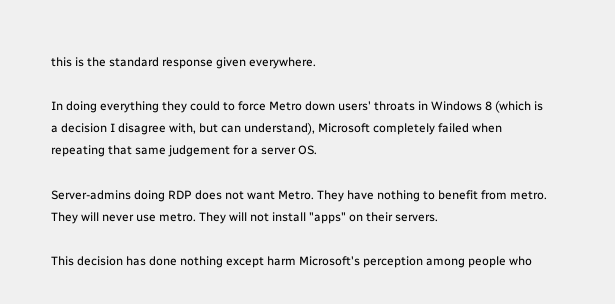this is the standard response given everywhere.

In doing everything they could to force Metro down users' throats in Windows 8 (which is a decision I disagree with, but can understand), Microsoft completely failed when repeating that same judgement for a server OS.

Server-admins doing RDP does not want Metro. They have nothing to benefit from metro. They will never use metro. They will not install "apps" on their servers.

This decision has done nothing except harm Microsoft's perception among people who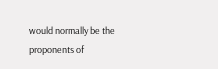would normally be the proponents of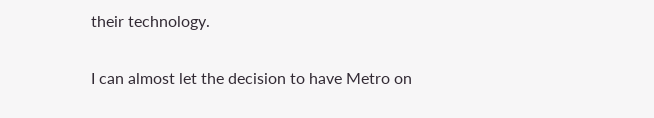their technology.

I can almost let the decision to have Metro on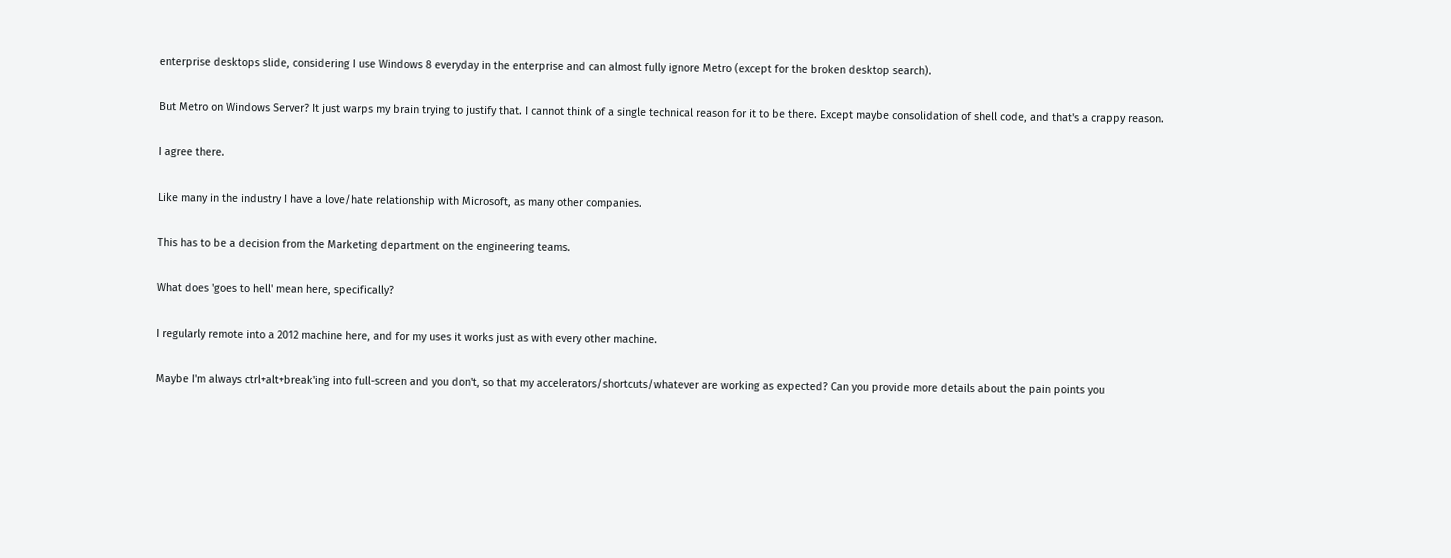enterprise desktops slide, considering I use Windows 8 everyday in the enterprise and can almost fully ignore Metro (except for the broken desktop search).

But Metro on Windows Server? It just warps my brain trying to justify that. I cannot think of a single technical reason for it to be there. Except maybe consolidation of shell code, and that's a crappy reason.

I agree there.

Like many in the industry I have a love/hate relationship with Microsoft, as many other companies.

This has to be a decision from the Marketing department on the engineering teams.

What does 'goes to hell' mean here, specifically?

I regularly remote into a 2012 machine here, and for my uses it works just as with every other machine.

Maybe I'm always ctrl+alt+break'ing into full-screen and you don't, so that my accelerators/shortcuts/whatever are working as expected? Can you provide more details about the pain points you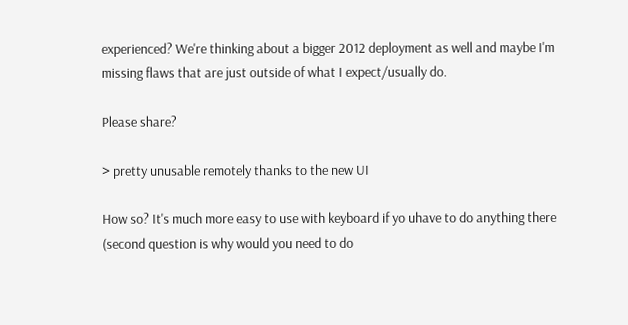experienced? We're thinking about a bigger 2012 deployment as well and maybe I'm missing flaws that are just outside of what I expect/usually do.

Please share?

> pretty unusable remotely thanks to the new UI

How so? It's much more easy to use with keyboard if yo uhave to do anything there (second question is why would you need to do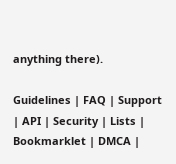anything there).

Guidelines | FAQ | Support | API | Security | Lists | Bookmarklet | DMCA |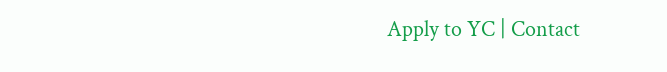Apply to YC | Contact